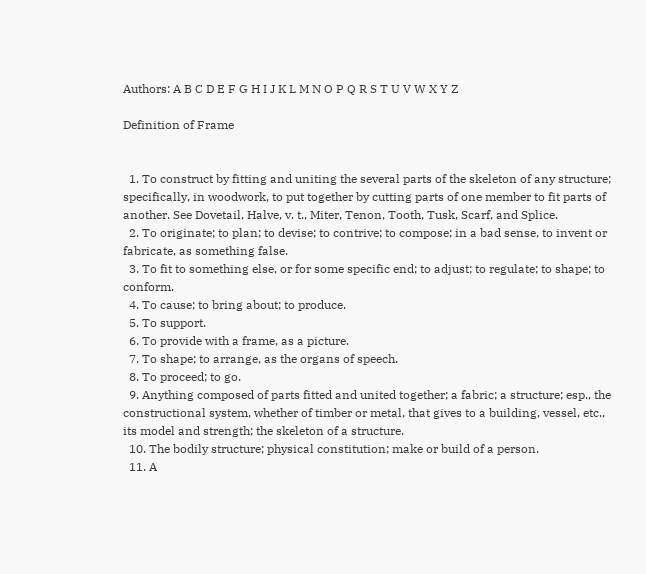Authors: A B C D E F G H I J K L M N O P Q R S T U V W X Y Z

Definition of Frame


  1. To construct by fitting and uniting the several parts of the skeleton of any structure; specifically, in woodwork, to put together by cutting parts of one member to fit parts of another. See Dovetail, Halve, v. t., Miter, Tenon, Tooth, Tusk, Scarf, and Splice.
  2. To originate; to plan; to devise; to contrive; to compose; in a bad sense, to invent or fabricate, as something false.
  3. To fit to something else, or for some specific end; to adjust; to regulate; to shape; to conform.
  4. To cause; to bring about; to produce.
  5. To support.
  6. To provide with a frame, as a picture.
  7. To shape; to arrange, as the organs of speech.
  8. To proceed; to go.
  9. Anything composed of parts fitted and united together; a fabric; a structure; esp., the constructional system, whether of timber or metal, that gives to a building, vessel, etc., its model and strength; the skeleton of a structure.
  10. The bodily structure; physical constitution; make or build of a person.
  11. A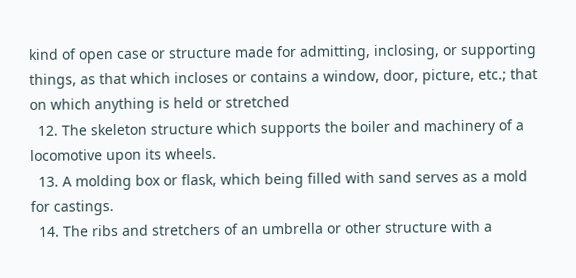kind of open case or structure made for admitting, inclosing, or supporting things, as that which incloses or contains a window, door, picture, etc.; that on which anything is held or stretched
  12. The skeleton structure which supports the boiler and machinery of a locomotive upon its wheels.
  13. A molding box or flask, which being filled with sand serves as a mold for castings.
  14. The ribs and stretchers of an umbrella or other structure with a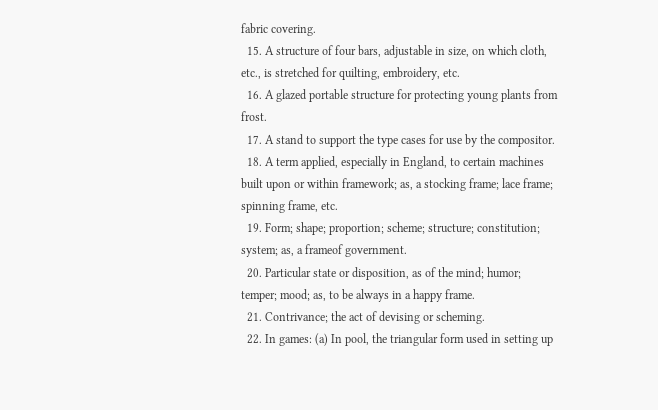fabric covering.
  15. A structure of four bars, adjustable in size, on which cloth, etc., is stretched for quilting, embroidery, etc.
  16. A glazed portable structure for protecting young plants from frost.
  17. A stand to support the type cases for use by the compositor.
  18. A term applied, especially in England, to certain machines built upon or within framework; as, a stocking frame; lace frame; spinning frame, etc.
  19. Form; shape; proportion; scheme; structure; constitution; system; as, a frameof government.
  20. Particular state or disposition, as of the mind; humor; temper; mood; as, to be always in a happy frame.
  21. Contrivance; the act of devising or scheming.
  22. In games: (a) In pool, the triangular form used in setting up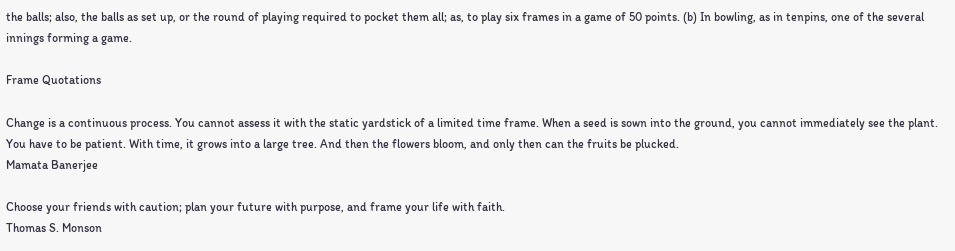the balls; also, the balls as set up, or the round of playing required to pocket them all; as, to play six frames in a game of 50 points. (b) In bowling, as in tenpins, one of the several innings forming a game.

Frame Quotations

Change is a continuous process. You cannot assess it with the static yardstick of a limited time frame. When a seed is sown into the ground, you cannot immediately see the plant. You have to be patient. With time, it grows into a large tree. And then the flowers bloom, and only then can the fruits be plucked.
Mamata Banerjee

Choose your friends with caution; plan your future with purpose, and frame your life with faith.
Thomas S. Monson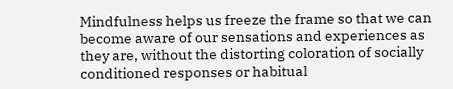Mindfulness helps us freeze the frame so that we can become aware of our sensations and experiences as they are, without the distorting coloration of socially conditioned responses or habitual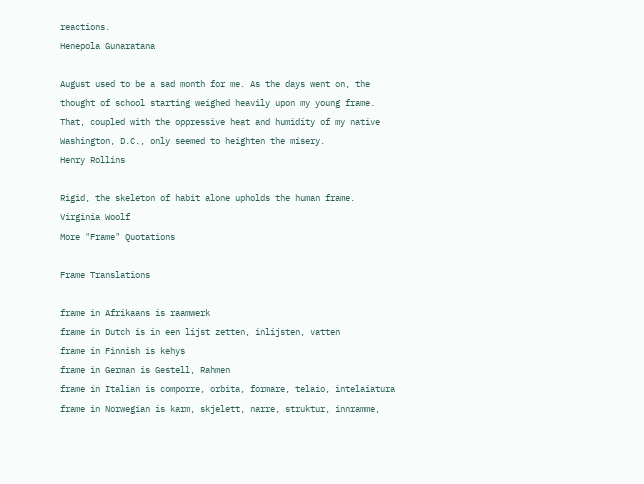reactions.
Henepola Gunaratana

August used to be a sad month for me. As the days went on, the thought of school starting weighed heavily upon my young frame. That, coupled with the oppressive heat and humidity of my native Washington, D.C., only seemed to heighten the misery.
Henry Rollins

Rigid, the skeleton of habit alone upholds the human frame.
Virginia Woolf
More "Frame" Quotations

Frame Translations

frame in Afrikaans is raamwerk
frame in Dutch is in een lijst zetten, inlijsten, vatten
frame in Finnish is kehys
frame in German is Gestell, Rahmen
frame in Italian is comporre, orbita, formare, telaio, intelaiatura
frame in Norwegian is karm, skjelett, narre, struktur, innramme,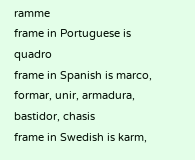ramme
frame in Portuguese is quadro
frame in Spanish is marco, formar, unir, armadura, bastidor, chasis
frame in Swedish is karm,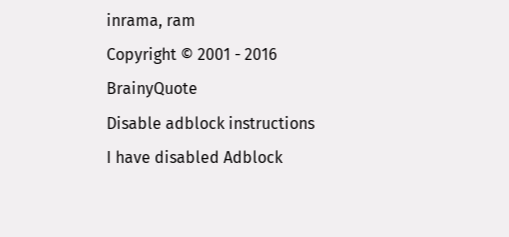inrama, ram
Copyright © 2001 - 2016 BrainyQuote
Disable adblock instructions
I have disabled Adblock